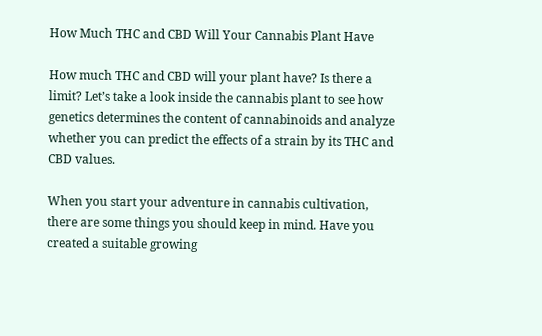How Much THC and CBD Will Your Cannabis Plant Have

How much THC and CBD will your plant have? Is there a limit? Let’s take a look inside the cannabis plant to see how genetics determines the content of cannabinoids and analyze whether you can predict the effects of a strain by its THC and CBD values.

When you start your adventure in cannabis cultivation, there are some things you should keep in mind. Have you created a suitable growing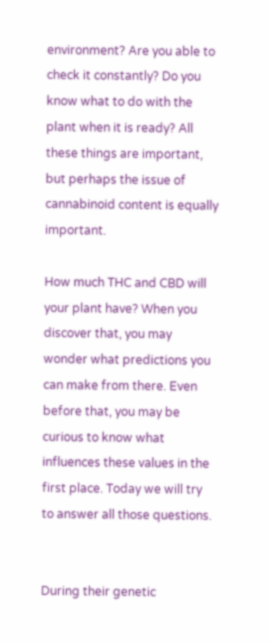environment? Are you able to check it constantly? Do you know what to do with the plant when it is ready? All these things are important, but perhaps the issue of cannabinoid content is equally important.

How much THC and CBD will your plant have? When you discover that, you may wonder what predictions you can make from there. Even before that, you may be curious to know what influences these values in the first place. Today we will try to answer all those questions.


During their genetic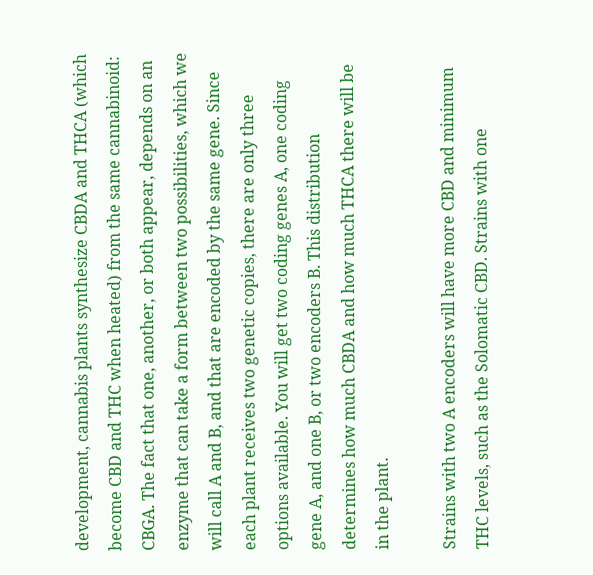development, cannabis plants synthesize CBDA and THCA (which become CBD and THC when heated) from the same cannabinoid: CBGA. The fact that one, another, or both appear, depends on an enzyme that can take a form between two possibilities, which we will call A and B, and that are encoded by the same gene. Since each plant receives two genetic copies, there are only three options available. You will get two coding genes A, one coding gene A, and one B, or two encoders B. This distribution determines how much CBDA and how much THCA there will be in the plant.

Strains with two A encoders will have more CBD and minimum THC levels, such as the Solomatic CBD. Strains with one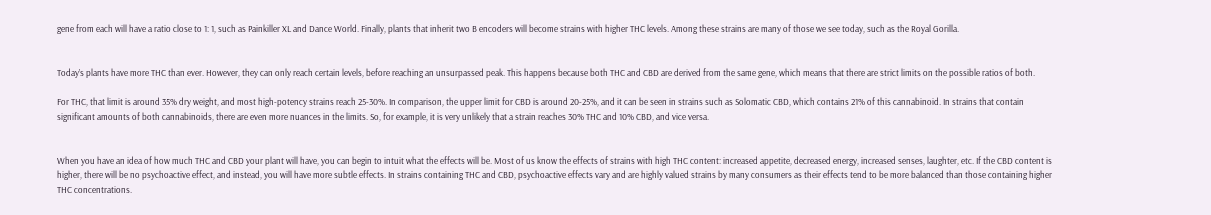gene from each will have a ratio close to 1: 1, such as Painkiller XL and Dance World. Finally, plants that inherit two B encoders will become strains with higher THC levels. Among these strains are many of those we see today, such as the Royal Gorilla.


Today’s plants have more THC than ever. However, they can only reach certain levels, before reaching an unsurpassed peak. This happens because both THC and CBD are derived from the same gene, which means that there are strict limits on the possible ratios of both.

For THC, that limit is around 35% dry weight, and most high-potency strains reach 25-30%. In comparison, the upper limit for CBD is around 20-25%, and it can be seen in strains such as Solomatic CBD, which contains 21% of this cannabinoid. In strains that contain significant amounts of both cannabinoids, there are even more nuances in the limits. So, for example, it is very unlikely that a strain reaches 30% THC and 10% CBD, and vice versa.


When you have an idea of how much THC and CBD your plant will have, you can begin to intuit what the effects will be. Most of us know the effects of strains with high THC content: increased appetite, decreased energy, increased senses, laughter, etc. If the CBD content is higher, there will be no psychoactive effect, and instead, you will have more subtle effects. In strains containing THC and CBD, psychoactive effects vary and are highly valued strains by many consumers as their effects tend to be more balanced than those containing higher THC concentrations.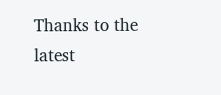Thanks to the latest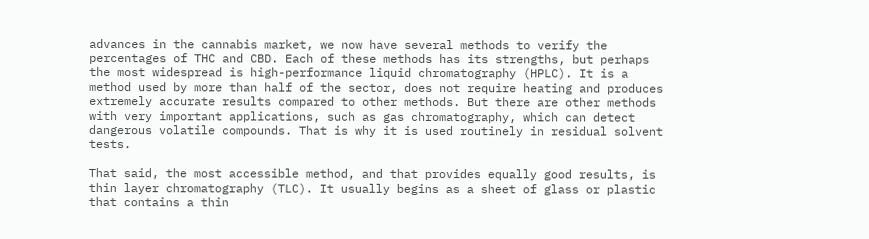advances in the cannabis market, we now have several methods to verify the percentages of THC and CBD. Each of these methods has its strengths, but perhaps the most widespread is high-performance liquid chromatography (HPLC). It is a method used by more than half of the sector, does not require heating and produces extremely accurate results compared to other methods. But there are other methods with very important applications, such as gas chromatography, which can detect dangerous volatile compounds. That is why it is used routinely in residual solvent tests.

That said, the most accessible method, and that provides equally good results, is thin layer chromatography (TLC). It usually begins as a sheet of glass or plastic that contains a thin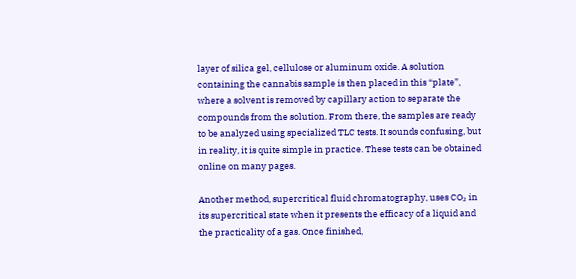layer of silica gel, cellulose or aluminum oxide. A solution containing the cannabis sample is then placed in this “plate”, where a solvent is removed by capillary action to separate the compounds from the solution. From there, the samples are ready to be analyzed using specialized TLC tests. It sounds confusing, but in reality, it is quite simple in practice. These tests can be obtained online on many pages.

Another method, supercritical fluid chromatography, uses CO₂ in its supercritical state when it presents the efficacy of a liquid and the practicality of a gas. Once finished,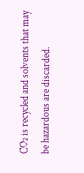CO₂ is recycled and solvents that may be hazardous are discarded.